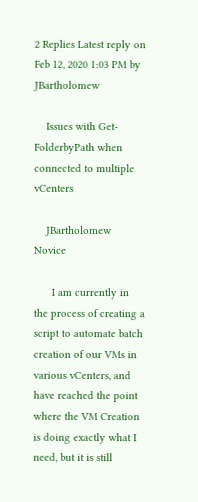2 Replies Latest reply on Feb 12, 2020 1:03 PM by JBartholomew

    Issues with Get-FolderbyPath when connected to multiple vCenters

    JBartholomew Novice

      I am currently in the process of creating a script to automate batch creation of our VMs in various vCenters, and have reached the point where the VM Creation is doing exactly what I need, but it is still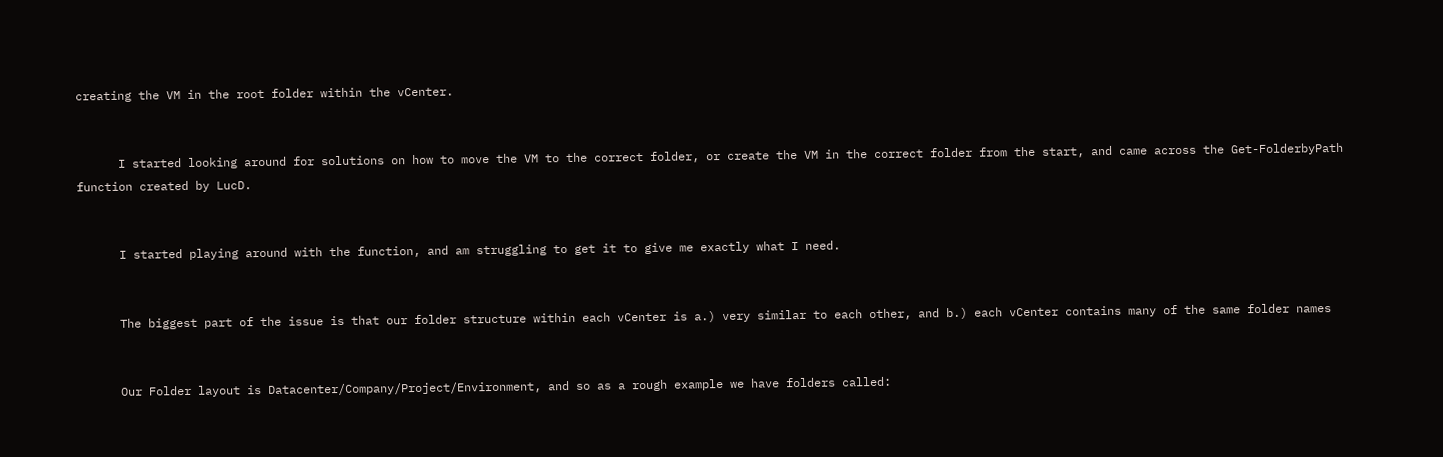creating the VM in the root folder within the vCenter.


      I started looking around for solutions on how to move the VM to the correct folder, or create the VM in the correct folder from the start, and came across the Get-FolderbyPath function created by LucD.


      I started playing around with the function, and am struggling to get it to give me exactly what I need.


      The biggest part of the issue is that our folder structure within each vCenter is a.) very similar to each other, and b.) each vCenter contains many of the same folder names


      Our Folder layout is Datacenter/Company/Project/Environment, and so as a rough example we have folders called: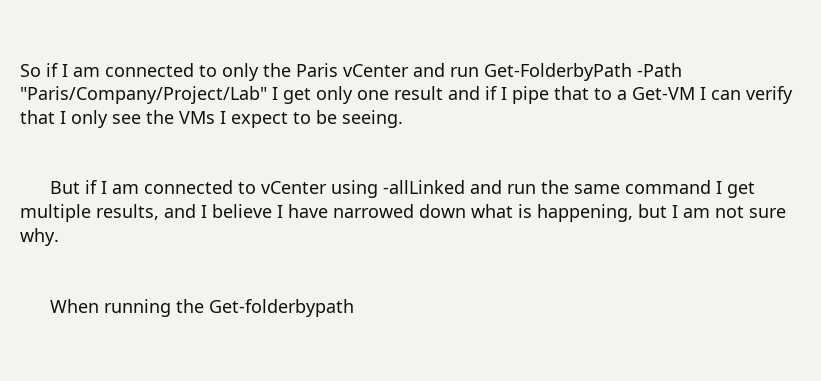So if I am connected to only the Paris vCenter and run Get-FolderbyPath -Path "Paris/Company/Project/Lab" I get only one result and if I pipe that to a Get-VM I can verify that I only see the VMs I expect to be seeing.


      But if I am connected to vCenter using -allLinked and run the same command I get multiple results, and I believe I have narrowed down what is happening, but I am not sure why.


      When running the Get-folderbypath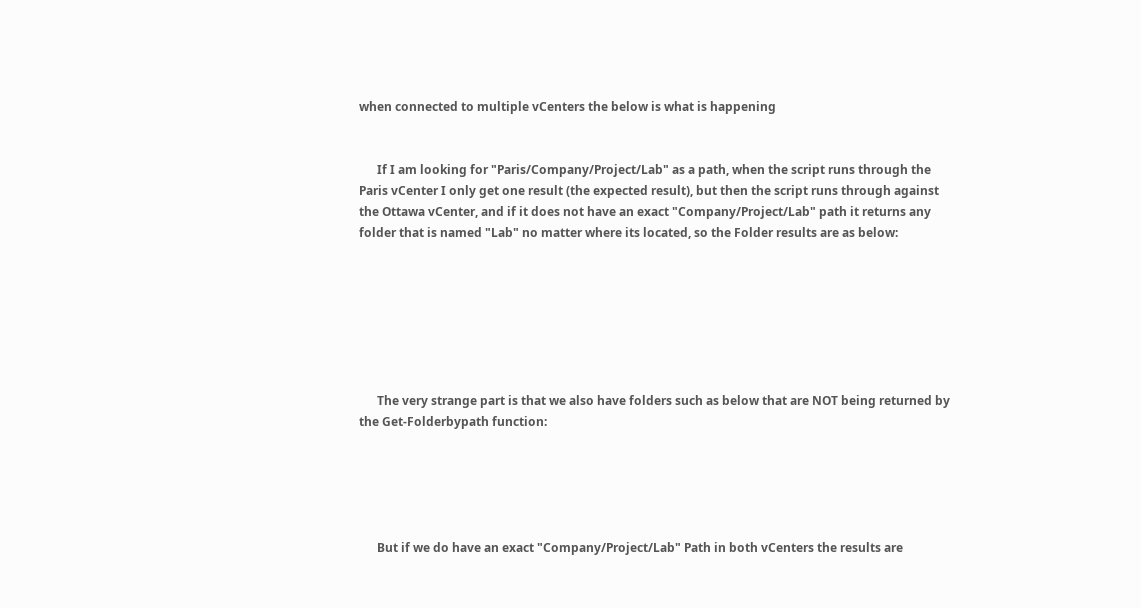when connected to multiple vCenters the below is what is happening


      If I am looking for "Paris/Company/Project/Lab" as a path, when the script runs through the Paris vCenter I only get one result (the expected result), but then the script runs through against the Ottawa vCenter, and if it does not have an exact "Company/Project/Lab" path it returns any folder that is named "Lab" no matter where its located, so the Folder results are as below:







      The very strange part is that we also have folders such as below that are NOT being returned by the Get-Folderbypath function:





      But if we do have an exact "Company/Project/Lab" Path in both vCenters the results are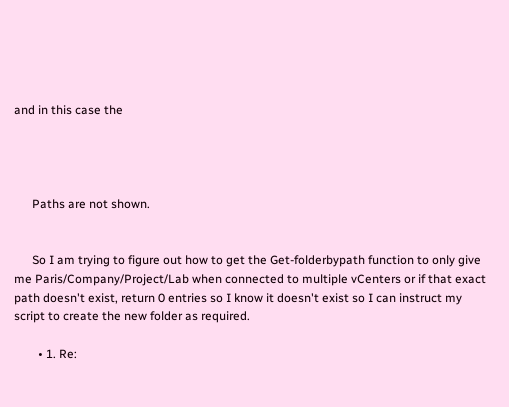and in this case the




      Paths are not shown.


      So I am trying to figure out how to get the Get-folderbypath function to only give me Paris/Company/Project/Lab when connected to multiple vCenters or if that exact path doesn't exist, return 0 entries so I know it doesn't exist so I can instruct my script to create the new folder as required.

        • 1. Re: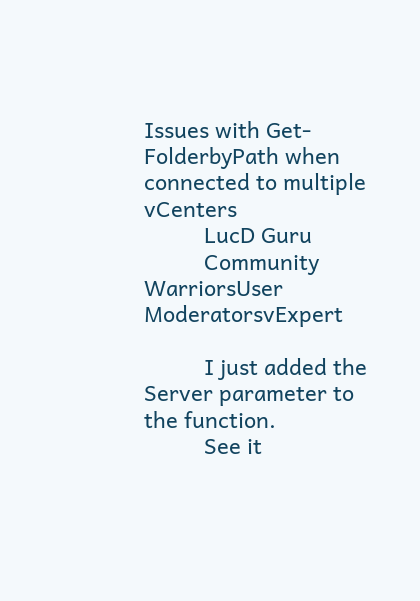Issues with Get-FolderbyPath when connected to multiple vCenters
          LucD Guru
          Community WarriorsUser ModeratorsvExpert

          I just added the Server parameter to the function.
          See it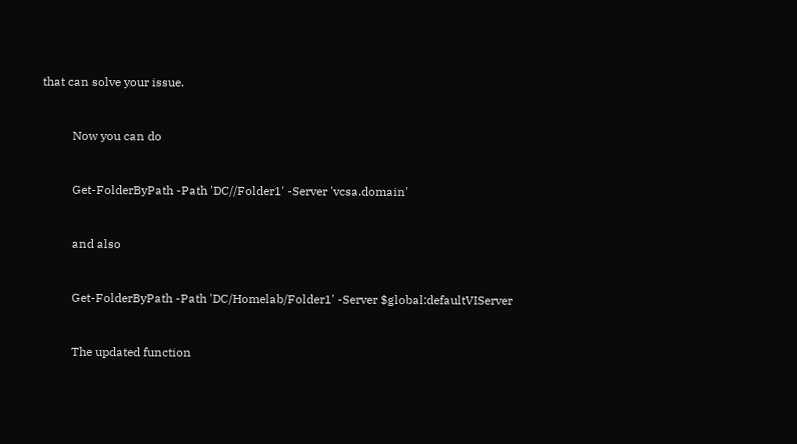that can solve your issue.


          Now you can do


          Get-FolderByPath -Path 'DC//Folder1' -Server 'vcsa.domain'


          and also


          Get-FolderByPath -Path 'DC/Homelab/Folder1' -Server $global:defaultVIServer


          The updated function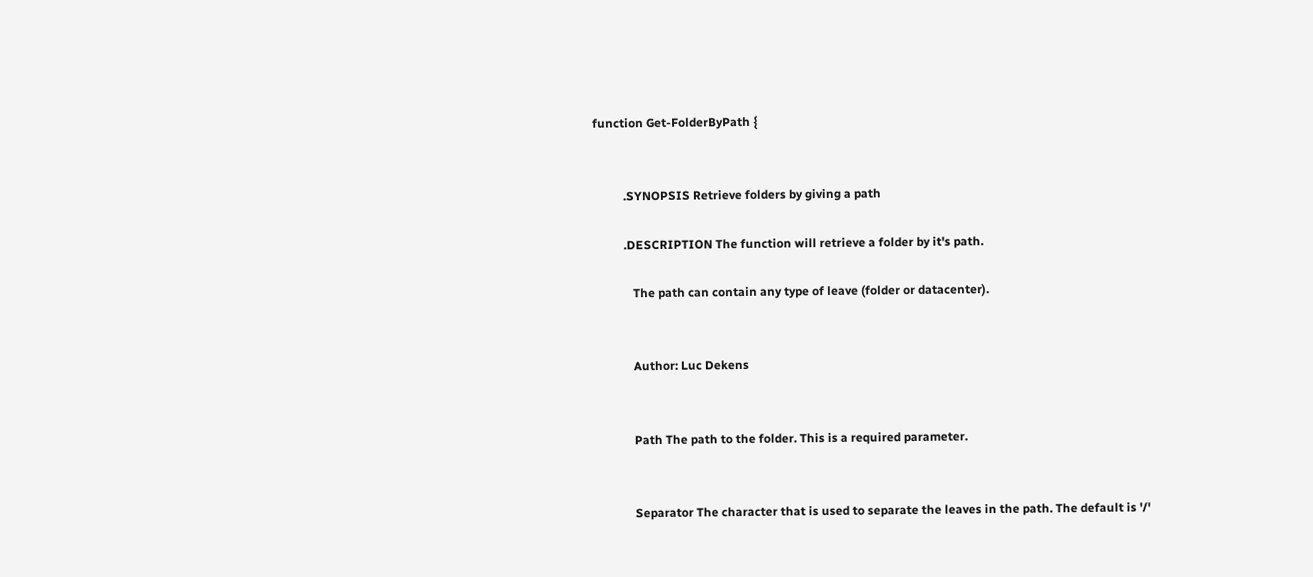function Get-FolderByPath {


          .SYNOPSIS Retrieve folders by giving a path

          .DESCRIPTION The function will retrieve a folder by it's path.

             The path can contain any type of leave (folder or datacenter).


             Author: Luc Dekens


             Path The path to the folder. This is a required parameter.


             Separator The character that is used to separate the leaves in the path. The default is '/'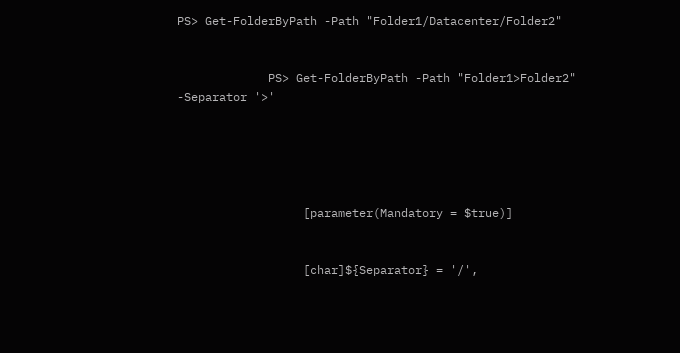PS> Get-FolderByPath -Path "Folder1/Datacenter/Folder2"


             PS> Get-FolderByPath -Path "Folder1>Folder2" -Separator '>'





                  [parameter(Mandatory = $true)]


                  [char]${Separator} = '/',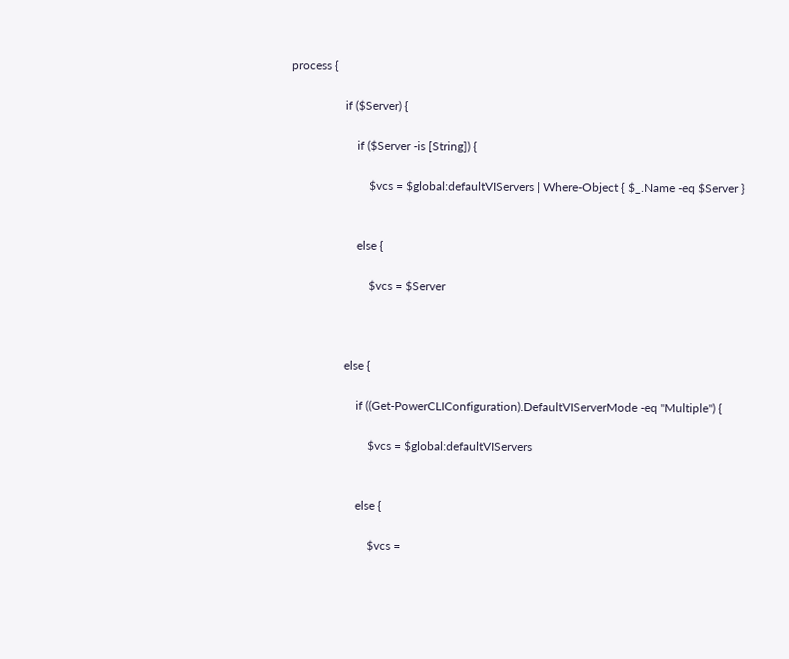process {

                  if ($Server) {

                      if ($Server -is [String]) {

                          $vcs = $global:defaultVIServers | Where-Object { $_.Name -eq $Server }


                      else {

                          $vcs = $Server



                  else {

                      if ((Get-PowerCLIConfiguration).DefaultVIServerMode -eq "Multiple") {

                          $vcs = $global:defaultVIServers


                      else {

                          $vcs =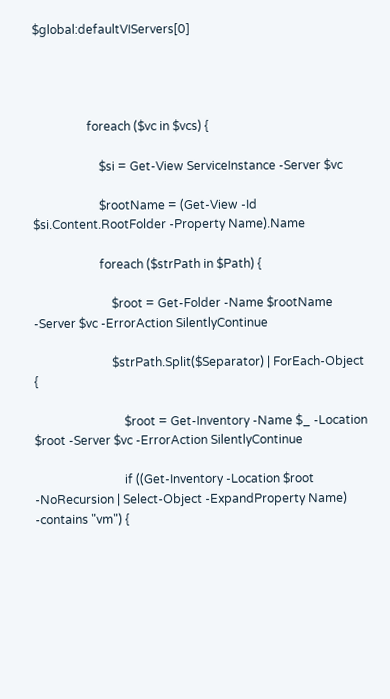$global:defaultVIServers[0]




                  foreach ($vc in $vcs) {

                      $si = Get-View ServiceInstance -Server $vc

                      $rootName = (Get-View -Id $si.Content.RootFolder -Property Name).Name

                      foreach ($strPath in $Path) {

                          $root = Get-Folder -Name $rootName -Server $vc -ErrorAction SilentlyContinue

                          $strPath.Split($Separator) | ForEach-Object {

                              $root = Get-Inventory -Name $_ -Location $root -Server $vc -ErrorAction SilentlyContinue

                              if ((Get-Inventory -Location $root -NoRecursion | Select-Object -ExpandProperty Name) -contains "vm") {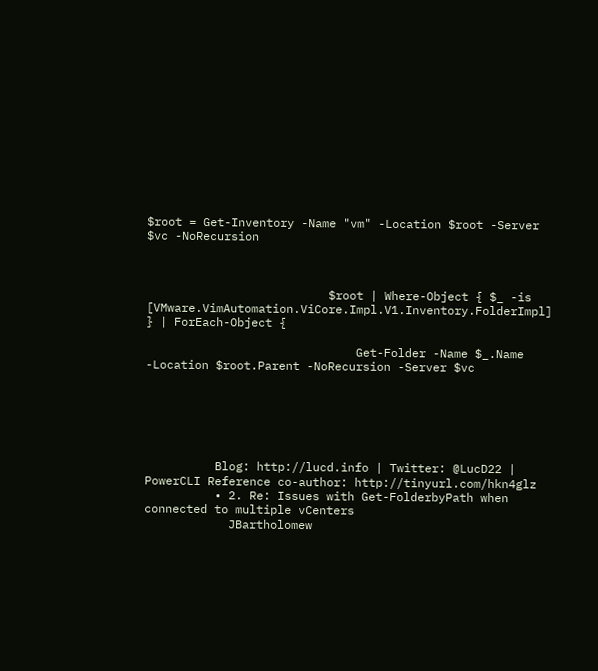$root = Get-Inventory -Name "vm" -Location $root -Server $vc -NoRecursion



                          $root | Where-Object { $_ -is [VMware.VimAutomation.ViCore.Impl.V1.Inventory.FolderImpl] } | ForEach-Object {

                              Get-Folder -Name $_.Name -Location $root.Parent -NoRecursion -Server $vc






          Blog: http://lucd.info | Twitter: @LucD22 | PowerCLI Reference co-author: http://tinyurl.com/hkn4glz
          • 2. Re: Issues with Get-FolderbyPath when connected to multiple vCenters
            JBartholomew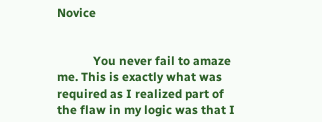Novice


            You never fail to amaze me. This is exactly what was required as I realized part of the flaw in my logic was that I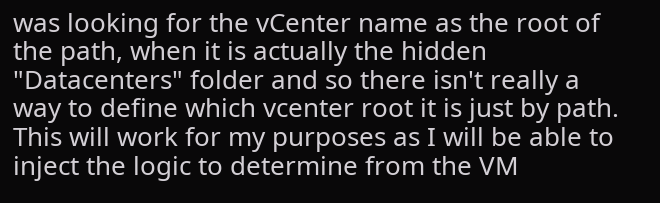was looking for the vCenter name as the root of the path, when it is actually the hidden "Datacenters" folder and so there isn't really a way to define which vcenter root it is just by path. This will work for my purposes as I will be able to inject the logic to determine from the VM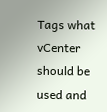Tags what vCenter should be used and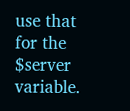use that for the $server variable.